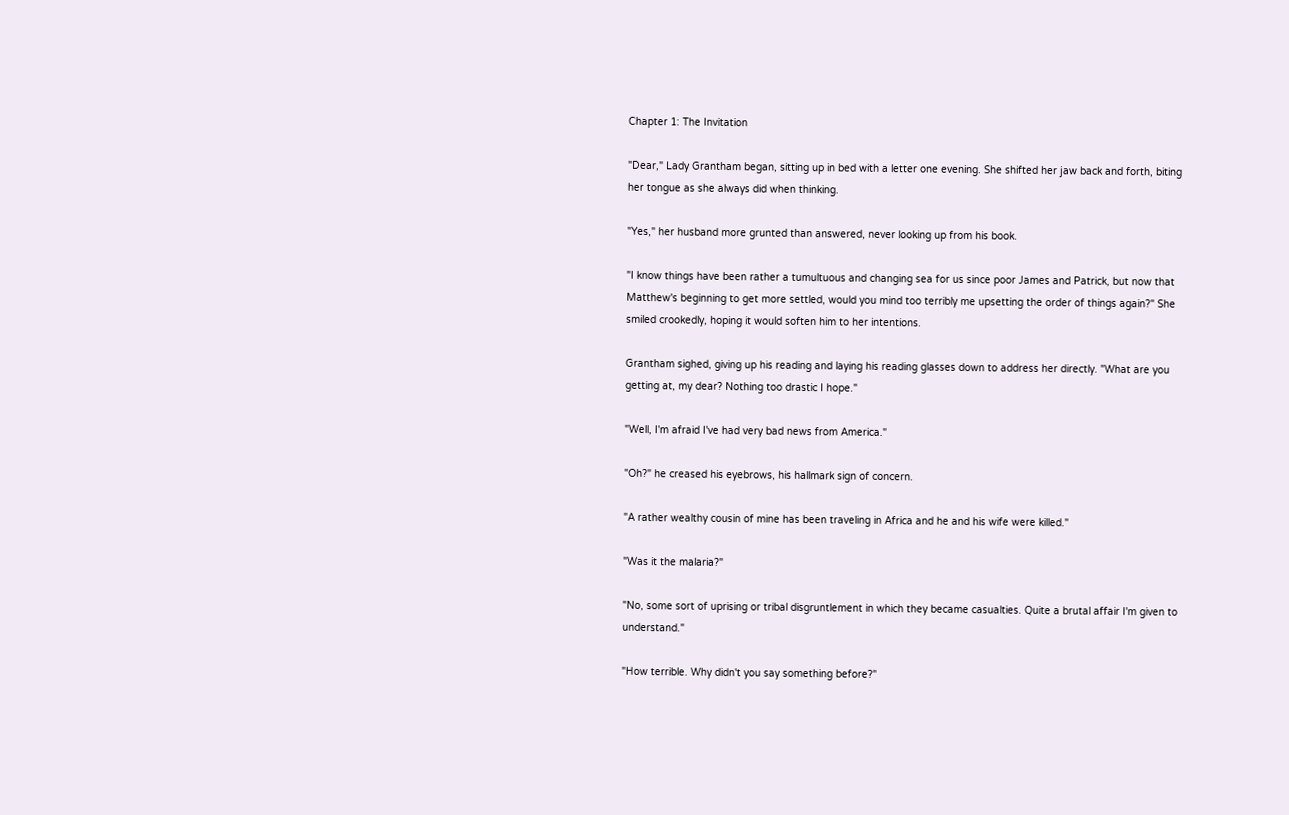Chapter 1: The Invitation

"Dear," Lady Grantham began, sitting up in bed with a letter one evening. She shifted her jaw back and forth, biting her tongue as she always did when thinking.

"Yes," her husband more grunted than answered, never looking up from his book.

"I know things have been rather a tumultuous and changing sea for us since poor James and Patrick, but now that Matthew's beginning to get more settled, would you mind too terribly me upsetting the order of things again?" She smiled crookedly, hoping it would soften him to her intentions.

Grantham sighed, giving up his reading and laying his reading glasses down to address her directly. "What are you getting at, my dear? Nothing too drastic I hope."

"Well, I'm afraid I've had very bad news from America."

"Oh?" he creased his eyebrows, his hallmark sign of concern.

"A rather wealthy cousin of mine has been traveling in Africa and he and his wife were killed."

"Was it the malaria?"

"No, some sort of uprising or tribal disgruntlement in which they became casualties. Quite a brutal affair I'm given to understand."

"How terrible. Why didn't you say something before?"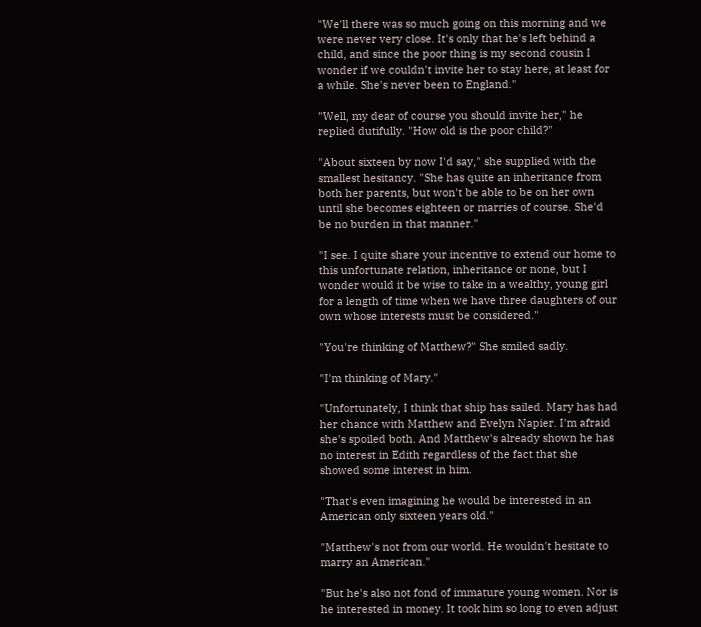"We'll there was so much going on this morning and we were never very close. It's only that he's left behind a child, and since the poor thing is my second cousin I wonder if we couldn't invite her to stay here, at least for a while. She's never been to England."

"Well, my dear of course you should invite her," he replied dutifully. "How old is the poor child?"

"About sixteen by now I'd say," she supplied with the smallest hesitancy. "She has quite an inheritance from both her parents, but won't be able to be on her own until she becomes eighteen or marries of course. She'd be no burden in that manner."

"I see. I quite share your incentive to extend our home to this unfortunate relation, inheritance or none, but I wonder would it be wise to take in a wealthy, young girl for a length of time when we have three daughters of our own whose interests must be considered."

"You're thinking of Matthew?" She smiled sadly.

"I'm thinking of Mary."

"Unfortunately, I think that ship has sailed. Mary has had her chance with Matthew and Evelyn Napier. I'm afraid she's spoiled both. And Matthew's already shown he has no interest in Edith regardless of the fact that she showed some interest in him.

"That's even imagining he would be interested in an American only sixteen years old."

"Matthew's not from our world. He wouldn't hesitate to marry an American."

"But he's also not fond of immature young women. Nor is he interested in money. It took him so long to even adjust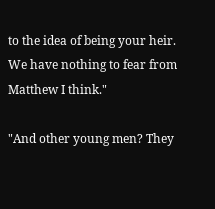to the idea of being your heir. We have nothing to fear from Matthew I think."

"And other young men? They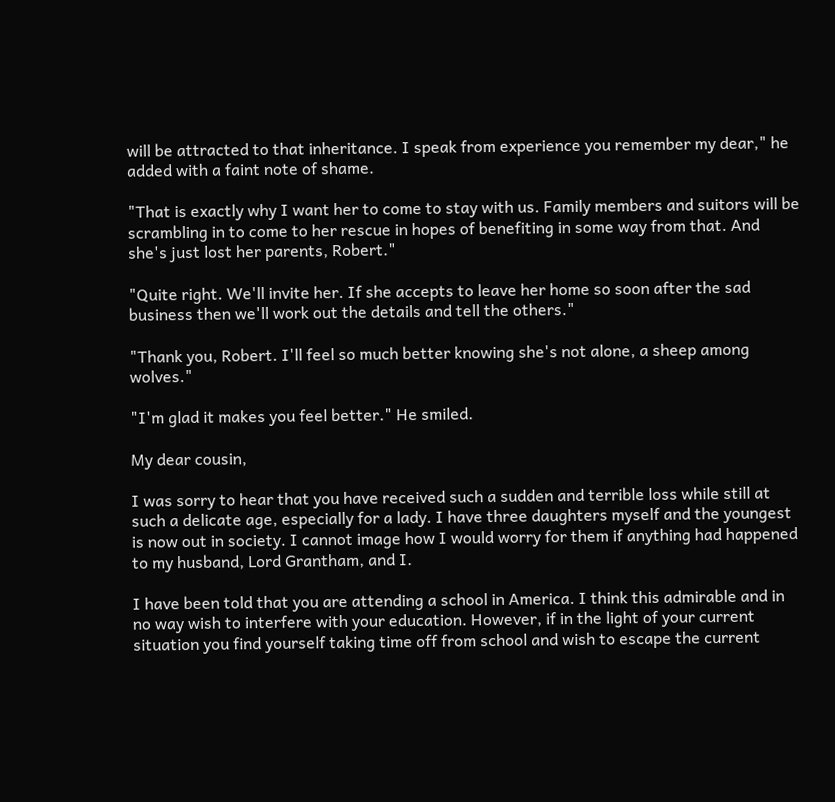will be attracted to that inheritance. I speak from experience you remember my dear," he added with a faint note of shame.

"That is exactly why I want her to come to stay with us. Family members and suitors will be scrambling in to come to her rescue in hopes of benefiting in some way from that. And she's just lost her parents, Robert."

"Quite right. We'll invite her. If she accepts to leave her home so soon after the sad business then we'll work out the details and tell the others."

"Thank you, Robert. I'll feel so much better knowing she's not alone, a sheep among wolves."

"I'm glad it makes you feel better." He smiled.

My dear cousin,

I was sorry to hear that you have received such a sudden and terrible loss while still at such a delicate age, especially for a lady. I have three daughters myself and the youngest is now out in society. I cannot image how I would worry for them if anything had happened to my husband, Lord Grantham, and I.

I have been told that you are attending a school in America. I think this admirable and in no way wish to interfere with your education. However, if in the light of your current situation you find yourself taking time off from school and wish to escape the current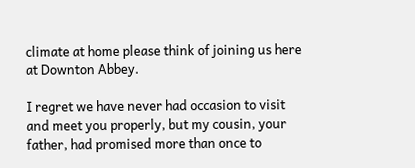climate at home please think of joining us here at Downton Abbey.

I regret we have never had occasion to visit and meet you properly, but my cousin, your father, had promised more than once to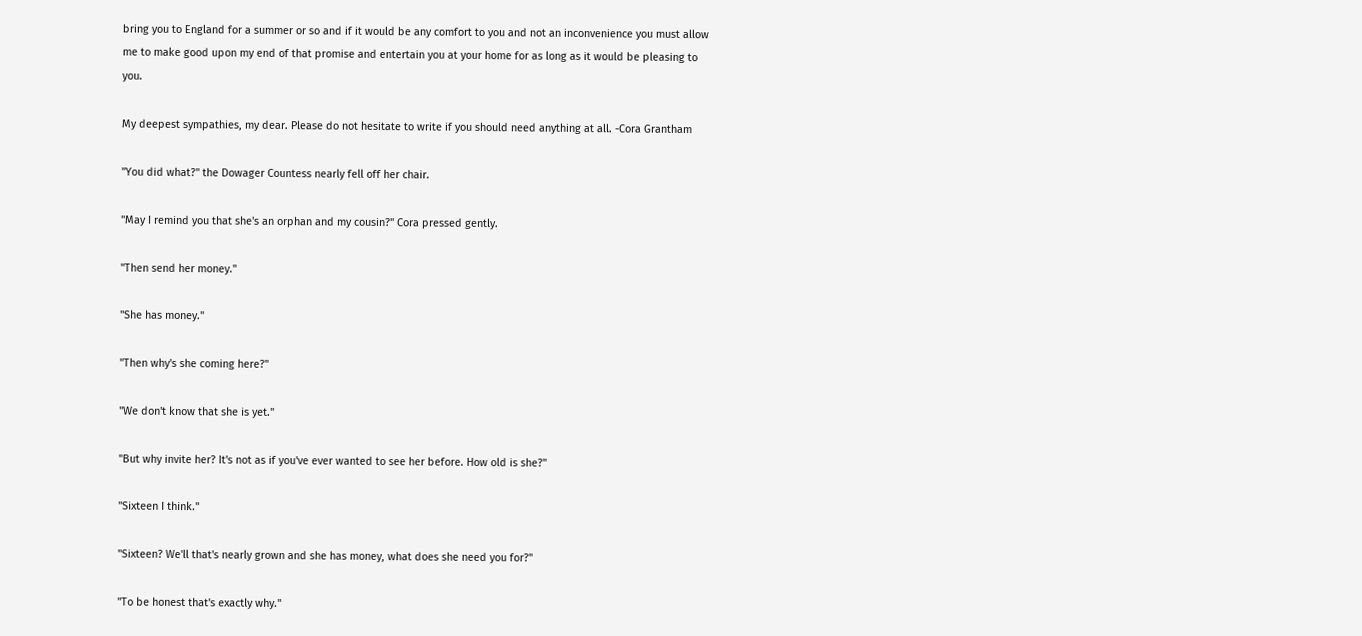bring you to England for a summer or so and if it would be any comfort to you and not an inconvenience you must allow me to make good upon my end of that promise and entertain you at your home for as long as it would be pleasing to you.

My deepest sympathies, my dear. Please do not hesitate to write if you should need anything at all. -Cora Grantham

"You did what?" the Dowager Countess nearly fell off her chair.

"May I remind you that she's an orphan and my cousin?" Cora pressed gently.

"Then send her money."

"She has money."

"Then why's she coming here?"

"We don't know that she is yet."

"But why invite her? It's not as if you've ever wanted to see her before. How old is she?"

"Sixteen I think."

"Sixteen? We'll that's nearly grown and she has money, what does she need you for?"

"To be honest that's exactly why."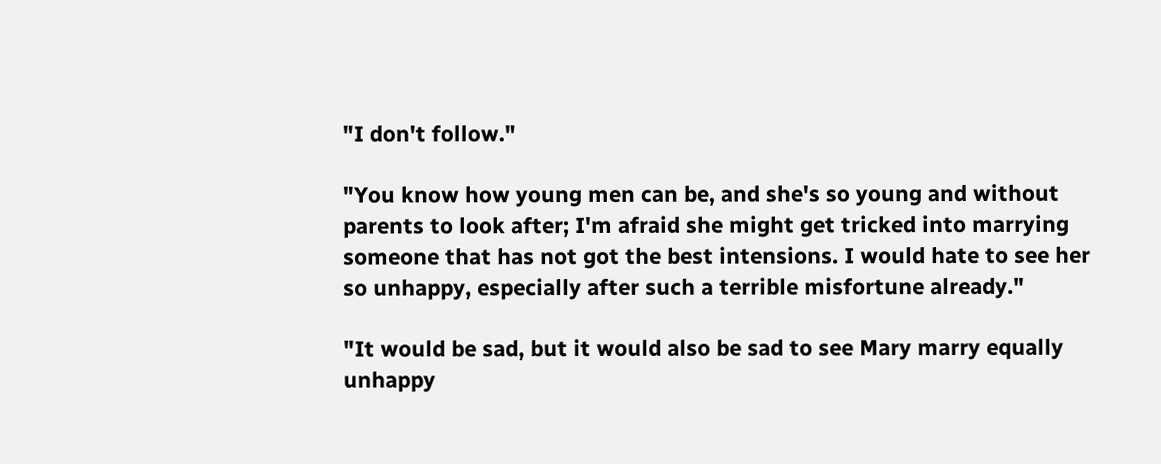"I don't follow."

"You know how young men can be, and she's so young and without parents to look after; I'm afraid she might get tricked into marrying someone that has not got the best intensions. I would hate to see her so unhappy, especially after such a terrible misfortune already."

"It would be sad, but it would also be sad to see Mary marry equally unhappy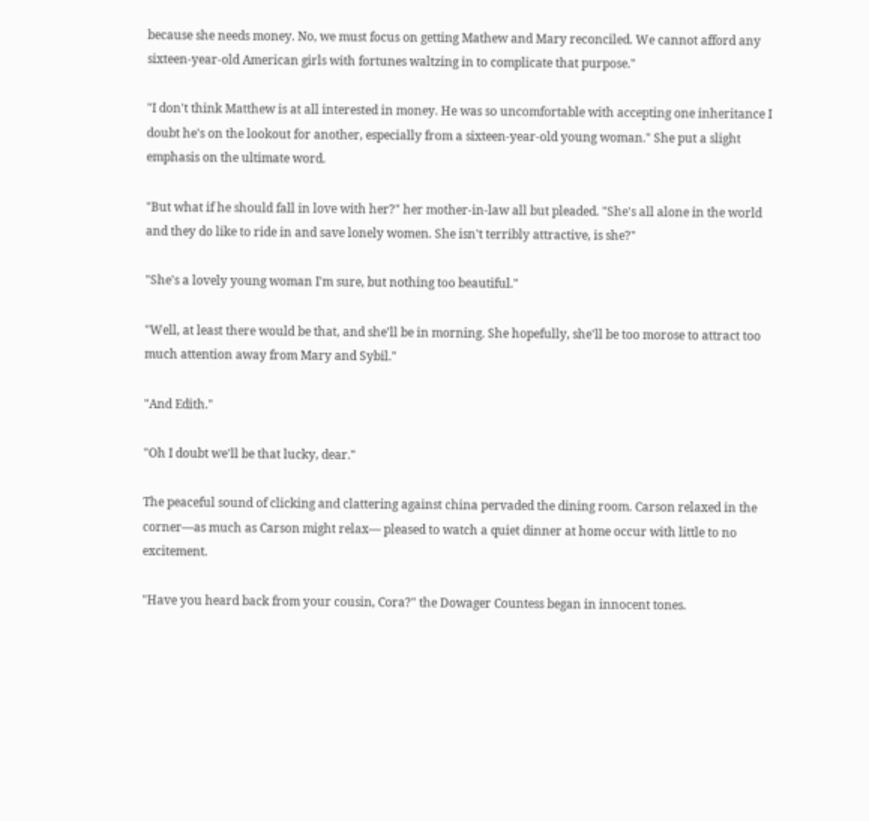because she needs money. No, we must focus on getting Mathew and Mary reconciled. We cannot afford any
sixteen-year-old American girls with fortunes waltzing in to complicate that purpose."

"I don't think Matthew is at all interested in money. He was so uncomfortable with accepting one inheritance I doubt he's on the lookout for another, especially from a sixteen-year-old young woman." She put a slight emphasis on the ultimate word.

"But what if he should fall in love with her?" her mother-in-law all but pleaded. "She's all alone in the world and they do like to ride in and save lonely women. She isn't terribly attractive, is she?"

"She's a lovely young woman I'm sure, but nothing too beautiful."

"Well, at least there would be that, and she'll be in morning. She hopefully, she'll be too morose to attract too much attention away from Mary and Sybil."

"And Edith."

"Oh I doubt we'll be that lucky, dear."

The peaceful sound of clicking and clattering against china pervaded the dining room. Carson relaxed in the corner—as much as Carson might relax— pleased to watch a quiet dinner at home occur with little to no excitement.

"Have you heard back from your cousin, Cora?" the Dowager Countess began in innocent tones.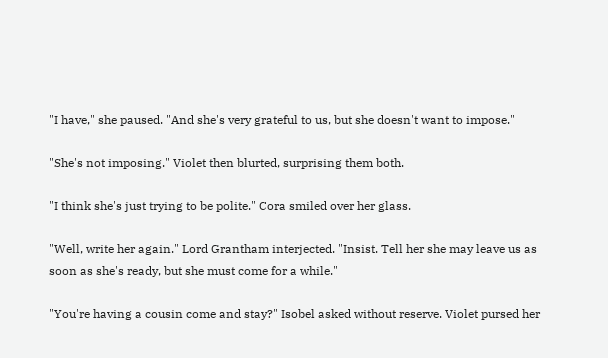"I have," she paused. "And she's very grateful to us, but she doesn't want to impose."

"She's not imposing." Violet then blurted, surprising them both.

"I think she's just trying to be polite." Cora smiled over her glass.

"Well, write her again." Lord Grantham interjected. "Insist. Tell her she may leave us as soon as she's ready, but she must come for a while."

"You're having a cousin come and stay?" Isobel asked without reserve. Violet pursed her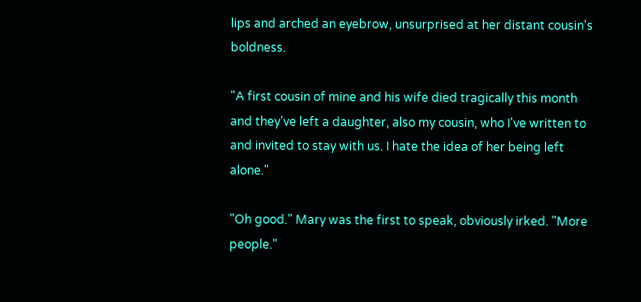lips and arched an eyebrow, unsurprised at her distant cousin's boldness.

"A first cousin of mine and his wife died tragically this month and they've left a daughter, also my cousin, who I've written to and invited to stay with us. I hate the idea of her being left alone."

"Oh good." Mary was the first to speak, obviously irked. "More people."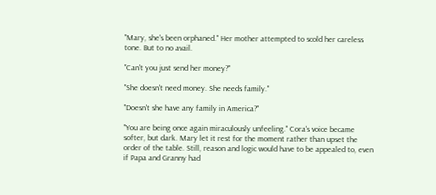"Mary, she's been orphaned." Her mother attempted to scold her careless tone. But to no avail.

"Can't you just send her money?"

"She doesn't need money. She needs family."

"Doesn't she have any family in America?"

"You are being once again miraculously unfeeling." Cora's voice became softer, but dark. Mary let it rest for the moment rather than upset the order of the table. Still, reason and logic would have to be appealed to, even if Papa and Granny had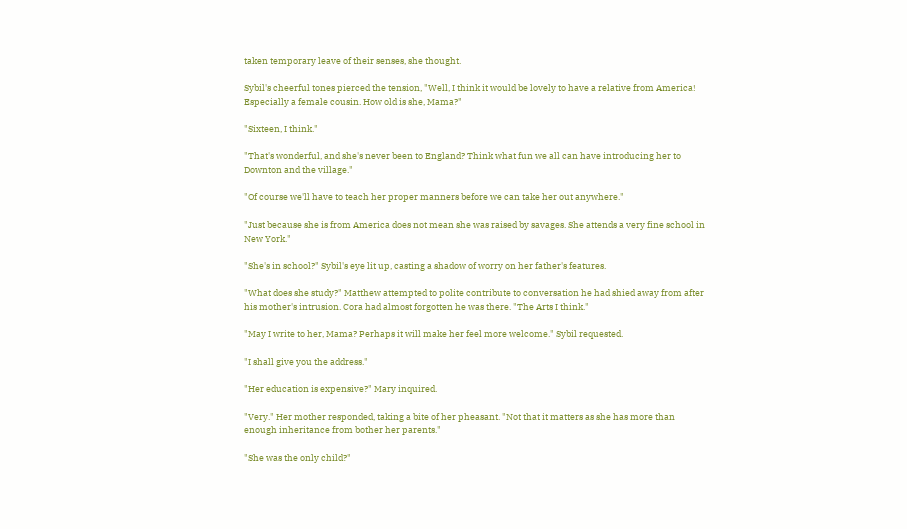taken temporary leave of their senses, she thought.

Sybil's cheerful tones pierced the tension, "Well, I think it would be lovely to have a relative from America! Especially a female cousin. How old is she, Mama?"

"Sixteen, I think."

"That's wonderful, and she's never been to England? Think what fun we all can have introducing her to Downton and the village."

"Of course we'll have to teach her proper manners before we can take her out anywhere."

"Just because she is from America does not mean she was raised by savages. She attends a very fine school in New York."

"She's in school?" Sybil's eye lit up, casting a shadow of worry on her father's features.

"What does she study?" Matthew attempted to polite contribute to conversation he had shied away from after his mother's intrusion. Cora had almost forgotten he was there. "The Arts I think."

"May I write to her, Mama? Perhaps it will make her feel more welcome." Sybil requested.

"I shall give you the address."

"Her education is expensive?" Mary inquired.

"Very." Her mother responded, taking a bite of her pheasant. "Not that it matters as she has more than enough inheritance from bother her parents."

"She was the only child?"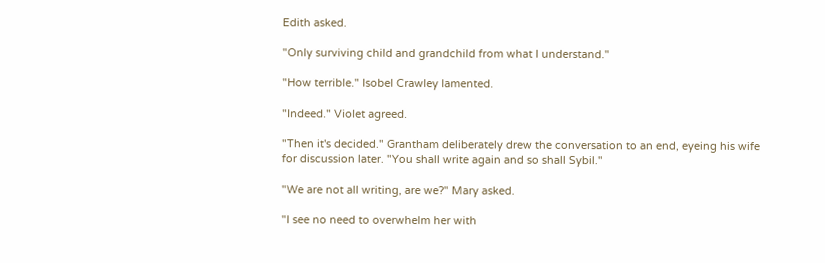Edith asked.

"Only surviving child and grandchild from what I understand."

"How terrible." Isobel Crawley lamented.

"Indeed." Violet agreed.

"Then it's decided." Grantham deliberately drew the conversation to an end, eyeing his wife for discussion later. "You shall write again and so shall Sybil."

"We are not all writing, are we?" Mary asked.

"I see no need to overwhelm her with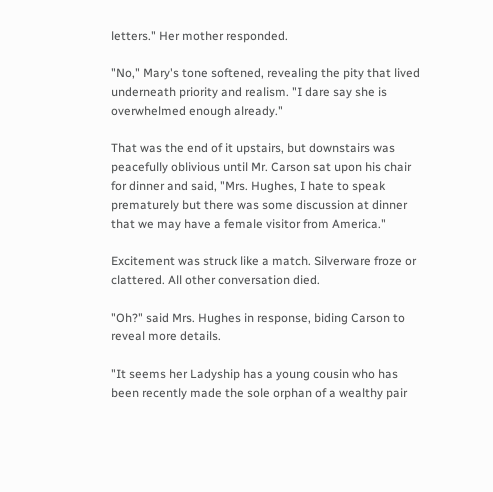letters." Her mother responded.

"No," Mary's tone softened, revealing the pity that lived underneath priority and realism. "I dare say she is overwhelmed enough already."

That was the end of it upstairs, but downstairs was peacefully oblivious until Mr. Carson sat upon his chair for dinner and said, "Mrs. Hughes, I hate to speak prematurely but there was some discussion at dinner that we may have a female visitor from America."

Excitement was struck like a match. Silverware froze or clattered. All other conversation died.

"Oh?" said Mrs. Hughes in response, biding Carson to reveal more details.

"It seems her Ladyship has a young cousin who has been recently made the sole orphan of a wealthy pair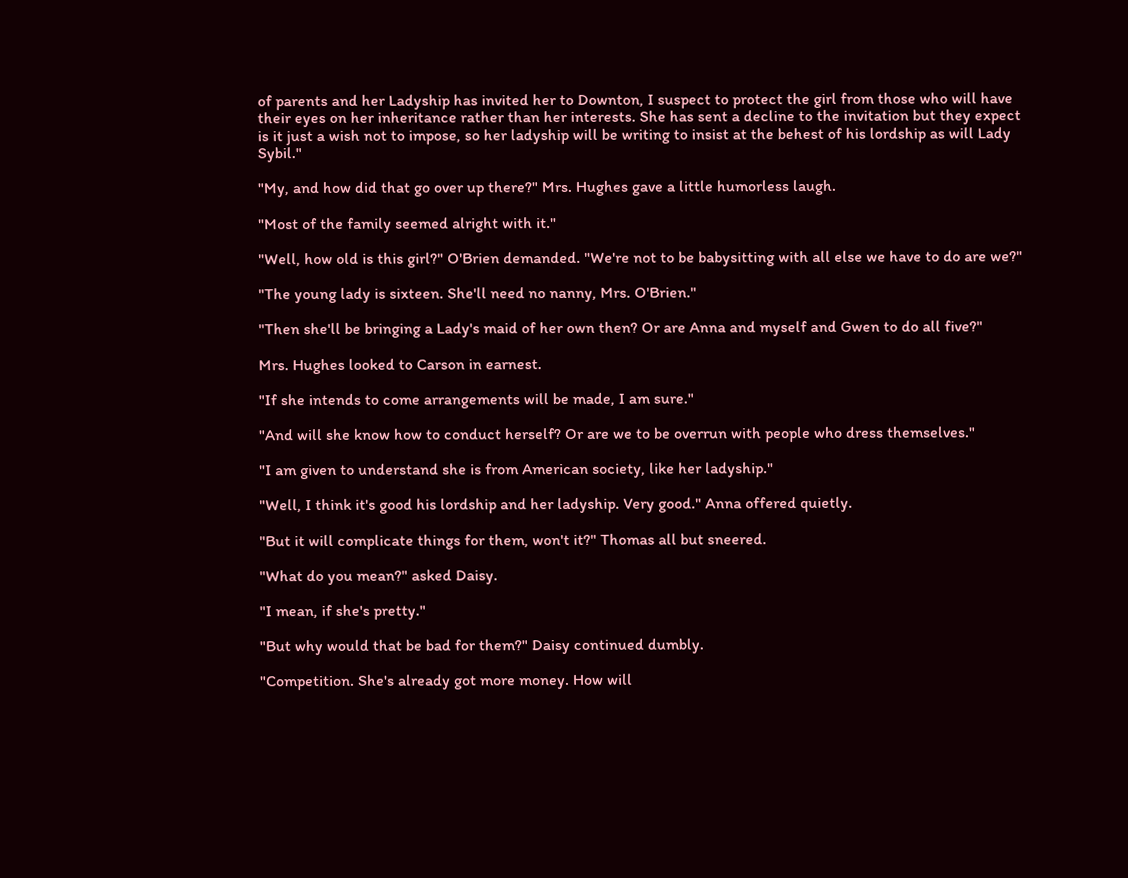of parents and her Ladyship has invited her to Downton, I suspect to protect the girl from those who will have their eyes on her inheritance rather than her interests. She has sent a decline to the invitation but they expect is it just a wish not to impose, so her ladyship will be writing to insist at the behest of his lordship as will Lady Sybil."

"My, and how did that go over up there?" Mrs. Hughes gave a little humorless laugh.

"Most of the family seemed alright with it."

"Well, how old is this girl?" O'Brien demanded. "We're not to be babysitting with all else we have to do are we?"

"The young lady is sixteen. She'll need no nanny, Mrs. O'Brien."

"Then she'll be bringing a Lady's maid of her own then? Or are Anna and myself and Gwen to do all five?"

Mrs. Hughes looked to Carson in earnest.

"If she intends to come arrangements will be made, I am sure."

"And will she know how to conduct herself? Or are we to be overrun with people who dress themselves."

"I am given to understand she is from American society, like her ladyship."

"Well, I think it's good his lordship and her ladyship. Very good." Anna offered quietly.

"But it will complicate things for them, won't it?" Thomas all but sneered.

"What do you mean?" asked Daisy.

"I mean, if she's pretty."

"But why would that be bad for them?" Daisy continued dumbly.

"Competition. She's already got more money. How will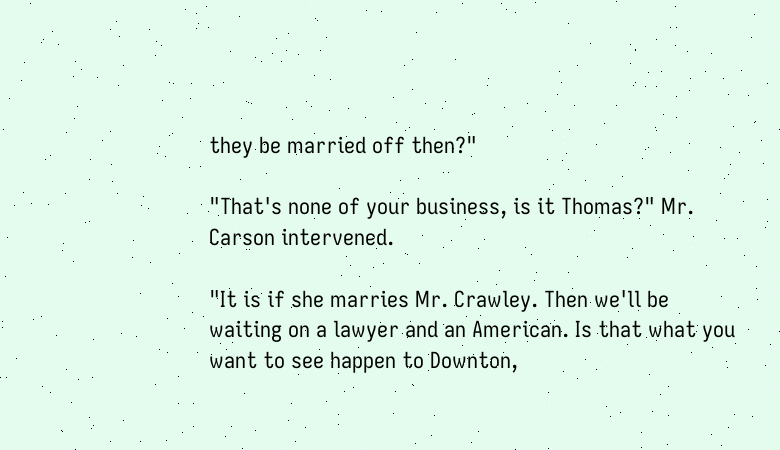they be married off then?"

"That's none of your business, is it Thomas?" Mr. Carson intervened.

"It is if she marries Mr. Crawley. Then we'll be waiting on a lawyer and an American. Is that what you want to see happen to Downton,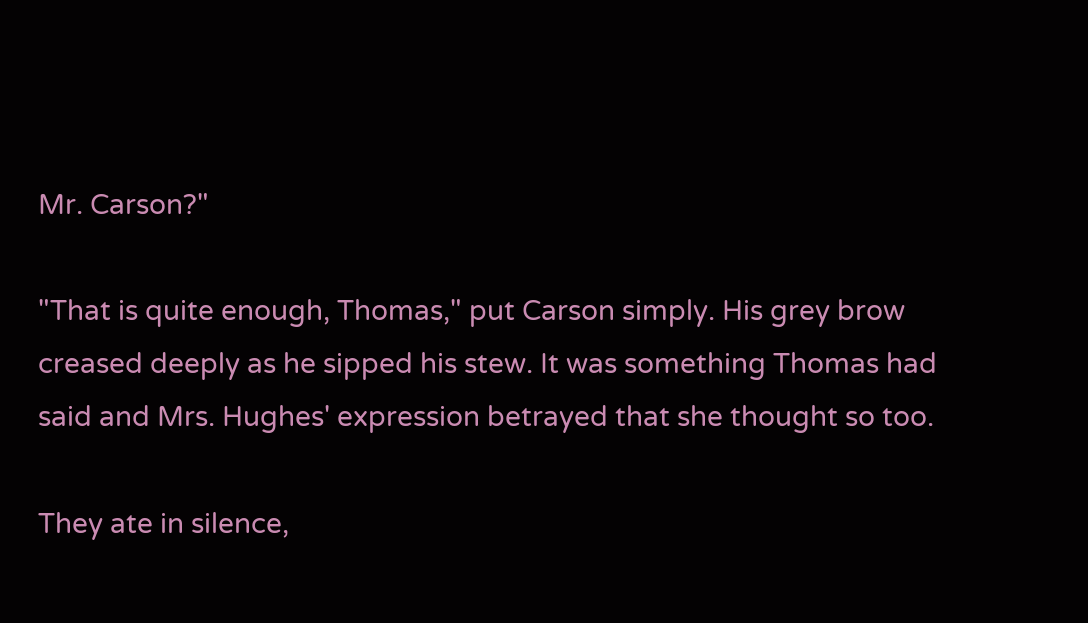Mr. Carson?"

"That is quite enough, Thomas," put Carson simply. His grey brow creased deeply as he sipped his stew. It was something Thomas had said and Mrs. Hughes' expression betrayed that she thought so too.

They ate in silence,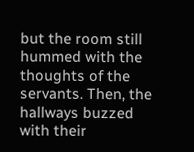but the room still hummed with the thoughts of the servants. Then, the hallways buzzed with their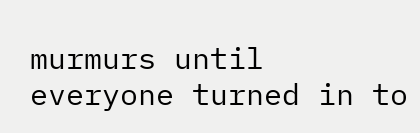murmurs until everyone turned in to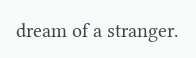dream of a stranger.